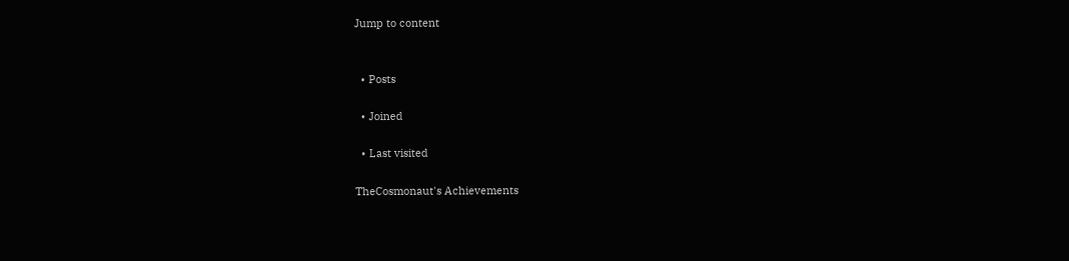Jump to content


  • Posts

  • Joined

  • Last visited

TheCosmonaut's Achievements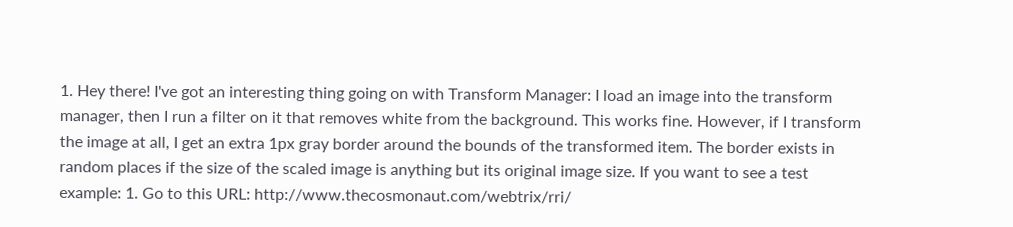1. Hey there! I've got an interesting thing going on with Transform Manager: I load an image into the transform manager, then I run a filter on it that removes white from the background. This works fine. However, if I transform the image at all, I get an extra 1px gray border around the bounds of the transformed item. The border exists in random places if the size of the scaled image is anything but its original image size. If you want to see a test example: 1. Go to this URL: http://www.thecosmonaut.com/webtrix/rri/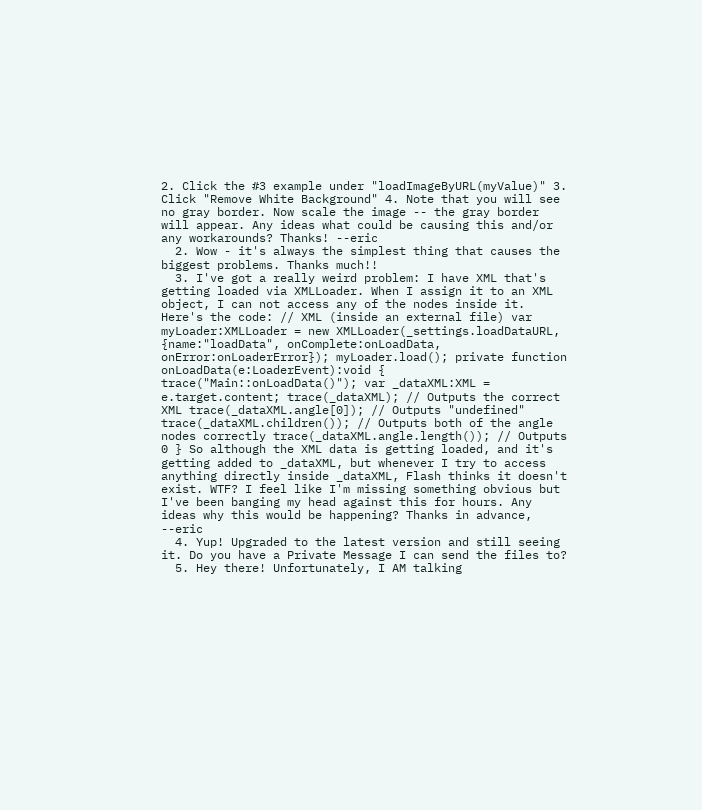2. Click the #3 example under "loadImageByURL(myValue)" 3. Click "Remove White Background" 4. Note that you will see no gray border. Now scale the image -- the gray border will appear. Any ideas what could be causing this and/or any workarounds? Thanks! --eric
  2. Wow - it's always the simplest thing that causes the biggest problems. Thanks much!!
  3. I've got a really weird problem: I have XML that's getting loaded via XMLLoader. When I assign it to an XML object, I can not access any of the nodes inside it. Here's the code: // XML (inside an external file) var myLoader:XMLLoader = new XMLLoader(_settings.loadDataURL, {name:"loadData", onComplete:onLoadData, onError:onLoaderError}); myLoader.load(); private function onLoadData(e:LoaderEvent):void { trace("Main::onLoadData()"); var _dataXML:XML = e.target.content; trace(_dataXML); // Outputs the correct XML trace(_dataXML.angle[0]); // Outputs "undefined" trace(_dataXML.children()); // Outputs both of the angle nodes correctly trace(_dataXML.angle.length()); // Outputs 0 } So although the XML data is getting loaded, and it's getting added to _dataXML, but whenever I try to access anything directly inside _dataXML, Flash thinks it doesn't exist. WTF? I feel like I'm missing something obvious but I've been banging my head against this for hours. Any ideas why this would be happening? Thanks in advance, --eric
  4. Yup! Upgraded to the latest version and still seeing it. Do you have a Private Message I can send the files to?
  5. Hey there! Unfortunately, I AM talking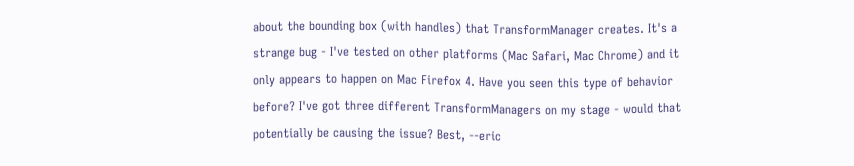about the bounding box (with handles) that TransformManager creates. It's a strange bug - I've tested on other platforms (Mac Safari, Mac Chrome) and it only appears to happen on Mac Firefox 4. Have you seen this type of behavior before? I've got three different TransformManagers on my stage - would that potentially be causing the issue? Best, --eric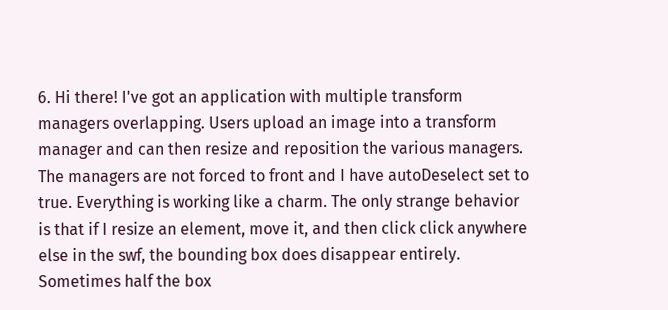6. Hi there! I've got an application with multiple transform managers overlapping. Users upload an image into a transform manager and can then resize and reposition the various managers. The managers are not forced to front and I have autoDeselect set to true. Everything is working like a charm. The only strange behavior is that if I resize an element, move it, and then click click anywhere else in the swf, the bounding box does disappear entirely. Sometimes half the box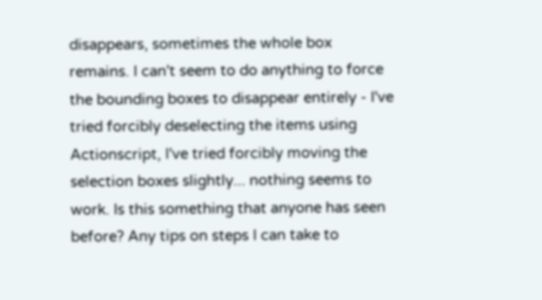disappears, sometimes the whole box remains. I can't seem to do anything to force the bounding boxes to disappear entirely - I've tried forcibly deselecting the items using Actionscript, I've tried forcibly moving the selection boxes slightly... nothing seems to work. Is this something that anyone has seen before? Any tips on steps I can take to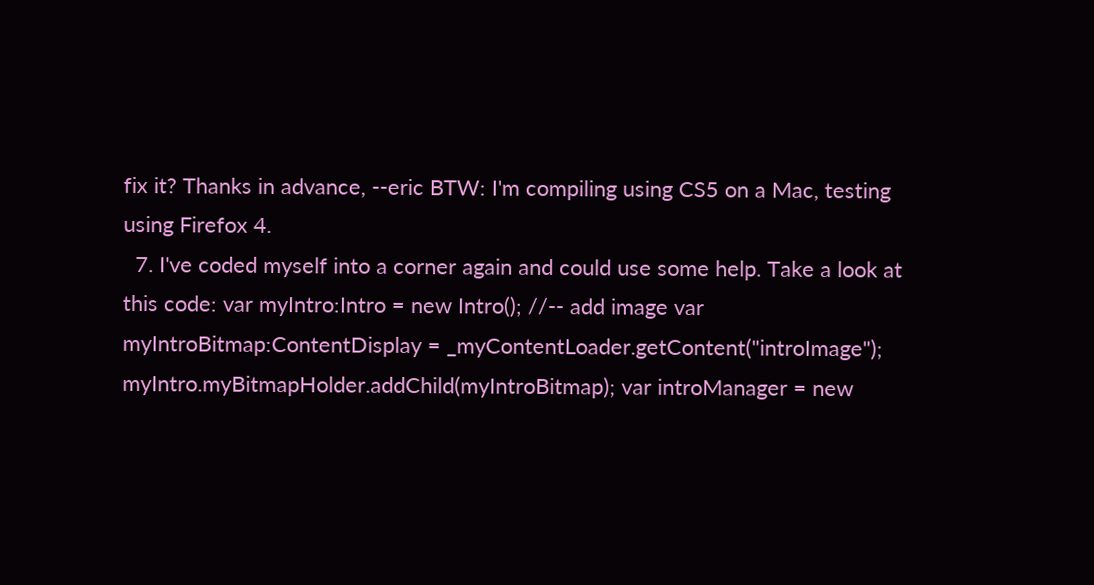fix it? Thanks in advance, --eric BTW: I'm compiling using CS5 on a Mac, testing using Firefox 4.
  7. I've coded myself into a corner again and could use some help. Take a look at this code: var myIntro:Intro = new Intro(); //-- add image var myIntroBitmap:ContentDisplay = _myContentLoader.getContent("introImage"); myIntro.myBitmapHolder.addChild(myIntroBitmap); var introManager = new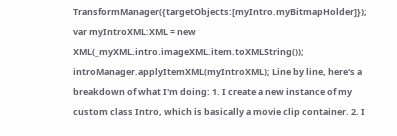TransformManager({targetObjects:[myIntro.myBitmapHolder]}); var myIntroXML:XML = new XML(_myXML.intro.imageXML.item.toXMLString()); introManager.applyItemXML(myIntroXML); Line by line, here's a breakdown of what I'm doing: 1. I create a new instance of my custom class Intro, which is basically a movie clip container. 2. I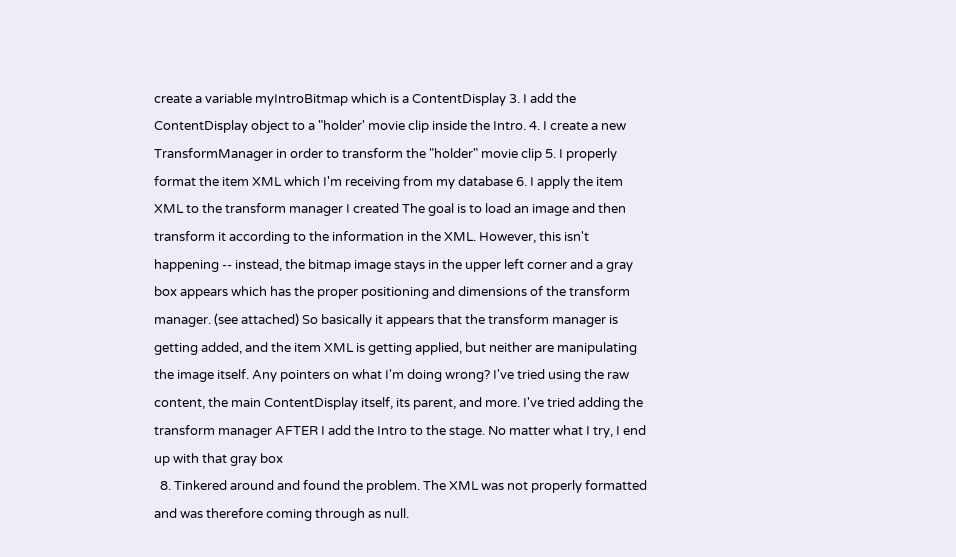create a variable myIntroBitmap which is a ContentDisplay 3. I add the ContentDisplay object to a "holder' movie clip inside the Intro. 4. I create a new TransformManager in order to transform the "holder" movie clip 5. I properly format the item XML which I'm receiving from my database 6. I apply the item XML to the transform manager I created The goal is to load an image and then transform it according to the information in the XML. However, this isn't happening -- instead, the bitmap image stays in the upper left corner and a gray box appears which has the proper positioning and dimensions of the transform manager. (see attached) So basically it appears that the transform manager is getting added, and the item XML is getting applied, but neither are manipulating the image itself. Any pointers on what I'm doing wrong? I've tried using the raw content, the main ContentDisplay itself, its parent, and more. I've tried adding the transform manager AFTER I add the Intro to the stage. No matter what I try, I end up with that gray box
  8. Tinkered around and found the problem. The XML was not properly formatted and was therefore coming through as null.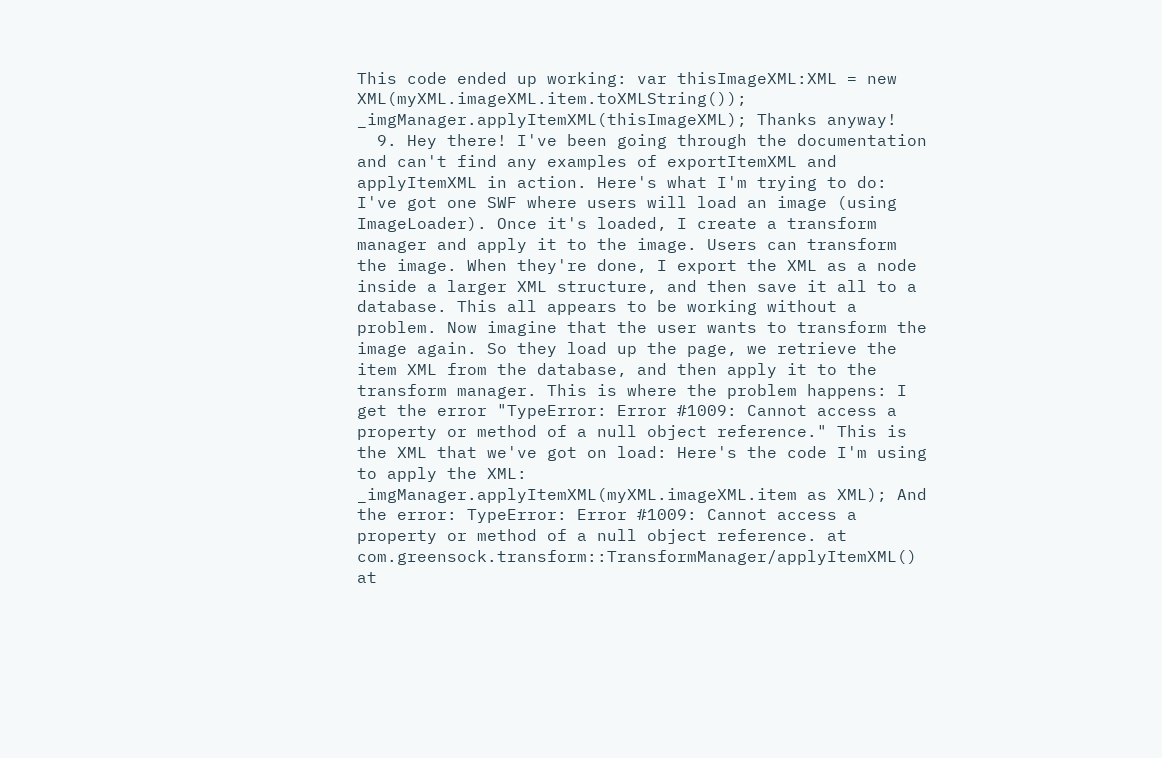This code ended up working: var thisImageXML:XML = new XML(myXML.imageXML.item.toXMLString()); _imgManager.applyItemXML(thisImageXML); Thanks anyway!
  9. Hey there! I've been going through the documentation and can't find any examples of exportItemXML and applyItemXML in action. Here's what I'm trying to do: I've got one SWF where users will load an image (using ImageLoader). Once it's loaded, I create a transform manager and apply it to the image. Users can transform the image. When they're done, I export the XML as a node inside a larger XML structure, and then save it all to a database. This all appears to be working without a problem. Now imagine that the user wants to transform the image again. So they load up the page, we retrieve the item XML from the database, and then apply it to the transform manager. This is where the problem happens: I get the error "TypeError: Error #1009: Cannot access a property or method of a null object reference." This is the XML that we've got on load: Here's the code I'm using to apply the XML: _imgManager.applyItemXML(myXML.imageXML.item as XML); And the error: TypeError: Error #1009: Cannot access a property or method of a null object reference. at com.greensock.transform::TransformManager/applyItemXML() at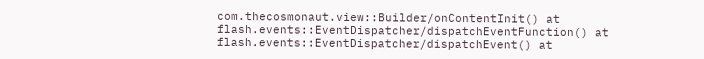com.thecosmonaut.view::Builder/onContentInit() at flash.events::EventDispatcher/dispatchEventFunction() at flash.events::EventDispatcher/dispatchEvent() at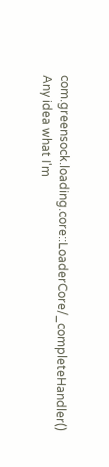com.greensock.loading.core::LoaderCore/_completeHandler() Any idea what I'm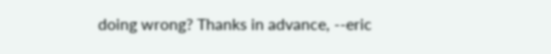doing wrong? Thanks in advance, --eric